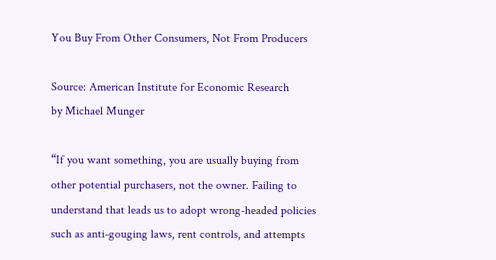You Buy From Other Consumers, Not From Producers

Source: American Institute for Economic Research
by Michael Munger

“If you want something, you are usually buying from other potential purchasers, not the owner. Failing to understand that leads us to adopt wrong-headed policies such as anti-gouging laws, rent controls, and attempts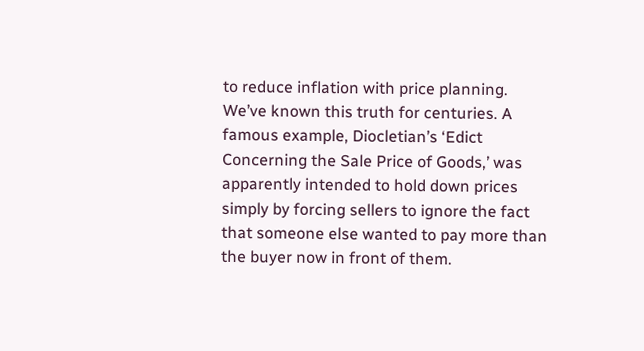to reduce inflation with price planning. We’ve known this truth for centuries. A famous example, Diocletian’s ‘Edict Concerning the Sale Price of Goods,’ was apparently intended to hold down prices simply by forcing sellers to ignore the fact that someone else wanted to pay more than the buyer now in front of them.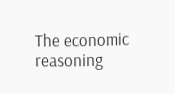The economic reasoning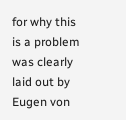for why this is a problem was clearly laid out by Eugen von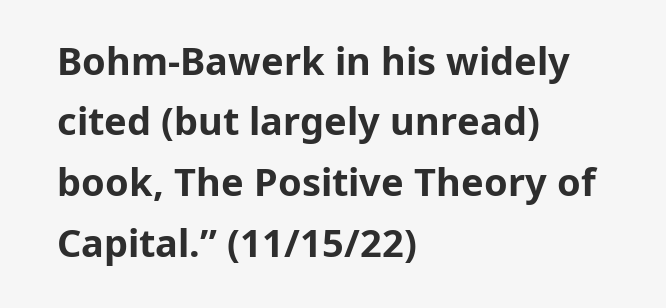Bohm-Bawerk in his widely cited (but largely unread) book, The Positive Theory of Capital.” (11/15/22)